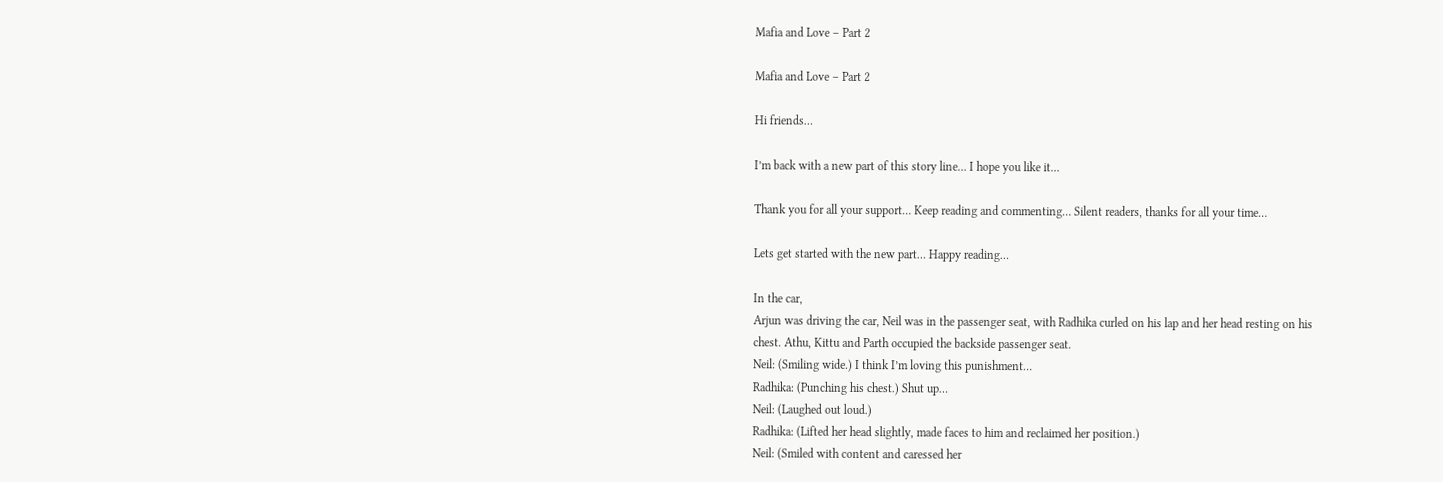Mafia and Love – Part 2

Mafia and Love – Part 2

Hi friends…

I’m back with a new part of this story line… I hope you like it…

Thank you for all your support… Keep reading and commenting… Silent readers, thanks for all your time…

Lets get started with the new part… Happy reading…

In the car,
Arjun was driving the car, Neil was in the passenger seat, with Radhika curled on his lap and her head resting on his chest. Athu, Kittu and Parth occupied the backside passenger seat.
Neil: (Smiling wide.) I think I’m loving this punishment…
Radhika: (Punching his chest.) Shut up…
Neil: (Laughed out loud.)
Radhika: (Lifted her head slightly, made faces to him and reclaimed her position.)
Neil: (Smiled with content and caressed her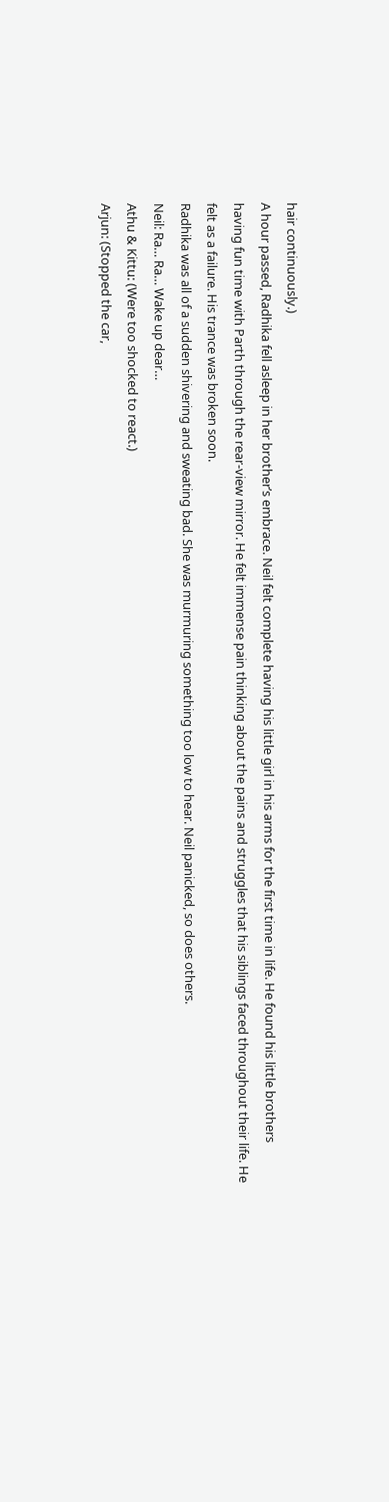hair continuously.)
A hour passed, Radhika fell asleep in her brother’s embrace. Neil felt complete having his little girl in his arms for the first time in life. He found his little brothers having fun time with Parth through the rear-view mirror. He felt immense pain thinking about the pains and struggles that his siblings faced throughout their life. He felt as a failure. His trance was broken soon.
Radhika was all of a sudden shivering and sweating bad. She was murmuring something too low to hear. Neil panicked, so does others.
Neil: Ra… Ra… Wake up dear…
Athu & Kittu: (Were too shocked to react.)
Arjun: (Stopped the car,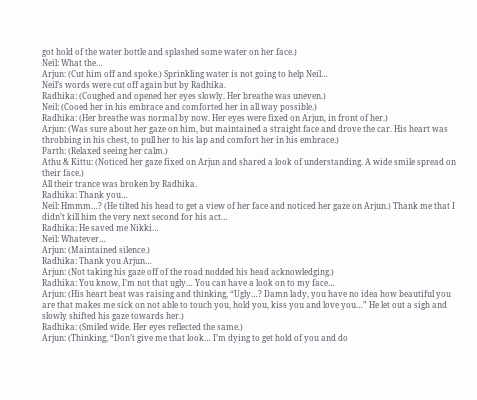got hold of the water bottle and splashed some water on her face.)
Neil: What the…
Arjun: (Cut him off and spoke.) Sprinkling water is not going to help Neil…
Neil’s words were cut off again but by Radhika.
Radhika: (Coughed and opened her eyes slowly. Her breathe was uneven.)
Neil: (Cooed her in his embrace and comforted her in all way possible.)
Radhika: (Her breathe was normal by now. Her eyes were fixed on Arjun, in front of her.)
Arjun: (Was sure about her gaze on him, but maintained a straight face and drove the car. His heart was throbbing in his chest, to pull her to his lap and comfort her in his embrace.)
Parth: (Relaxed seeing her calm.)
Athu & Kittu: (Noticed her gaze fixed on Arjun and shared a look of understanding. A wide smile spread on their face.)
All their trance was broken by Radhika.
Radhika: Thank you…
Neil: Hmmm…? (He tilted his head to get a view of her face and noticed her gaze on Arjun.) Thank me that I didn’t kill him the very next second for his act…
Radhika: He saved me Nikki…
Neil: Whatever…
Arjun: (Maintained silence.)
Radhika: Thank you Arjun…
Arjun: (Not taking his gaze off of the road nodded his head acknowledging.)
Radhika: You know, I’m not that ugly… You can have a look on to my face…
Arjun: (His heart beat was raising and thinking, “Ugly…? Damn lady, you have no idea how beautiful you are that makes me sick on not able to touch you, hold you, kiss you and love you…” He let out a sigh and slowly shifted his gaze towards her.)
Radhika: (Smiled wide. Her eyes reflected the same.)
Arjun: (Thinking, “Don’t give me that look… I’m dying to get hold of you and do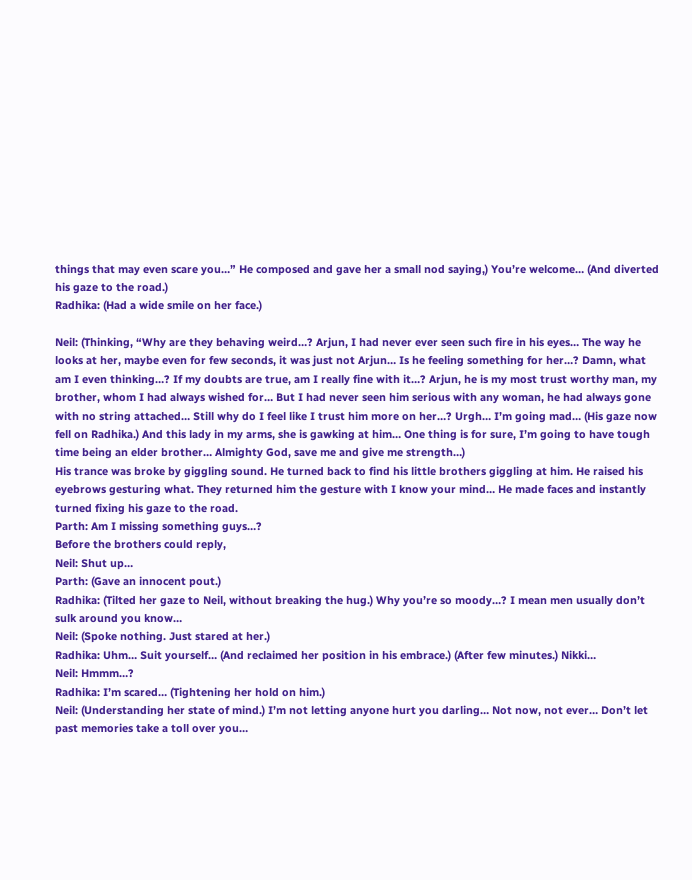things that may even scare you…” He composed and gave her a small nod saying,) You’re welcome… (And diverted his gaze to the road.)
Radhika: (Had a wide smile on her face.)

Neil: (Thinking, “Why are they behaving weird…? Arjun, I had never ever seen such fire in his eyes… The way he looks at her, maybe even for few seconds, it was just not Arjun… Is he feeling something for her…? Damn, what am I even thinking…? If my doubts are true, am I really fine with it…? Arjun, he is my most trust worthy man, my brother, whom I had always wished for… But I had never seen him serious with any woman, he had always gone with no string attached… Still why do I feel like I trust him more on her…? Urgh… I’m going mad… (His gaze now fell on Radhika.) And this lady in my arms, she is gawking at him… One thing is for sure, I’m going to have tough time being an elder brother… Almighty God, save me and give me strength…)
His trance was broke by giggling sound. He turned back to find his little brothers giggling at him. He raised his eyebrows gesturing what. They returned him the gesture with I know your mind… He made faces and instantly turned fixing his gaze to the road.
Parth: Am I missing something guys…?
Before the brothers could reply,
Neil: Shut up…
Parth: (Gave an innocent pout.)
Radhika: (Tilted her gaze to Neil, without breaking the hug.) Why you’re so moody…? I mean men usually don’t sulk around you know…
Neil: (Spoke nothing. Just stared at her.)
Radhika: Uhm… Suit yourself… (And reclaimed her position in his embrace.) (After few minutes.) Nikki…
Neil: Hmmm…?
Radhika: I’m scared… (Tightening her hold on him.)
Neil: (Understanding her state of mind.) I’m not letting anyone hurt you darling… Not now, not ever… Don’t let past memories take a toll over you…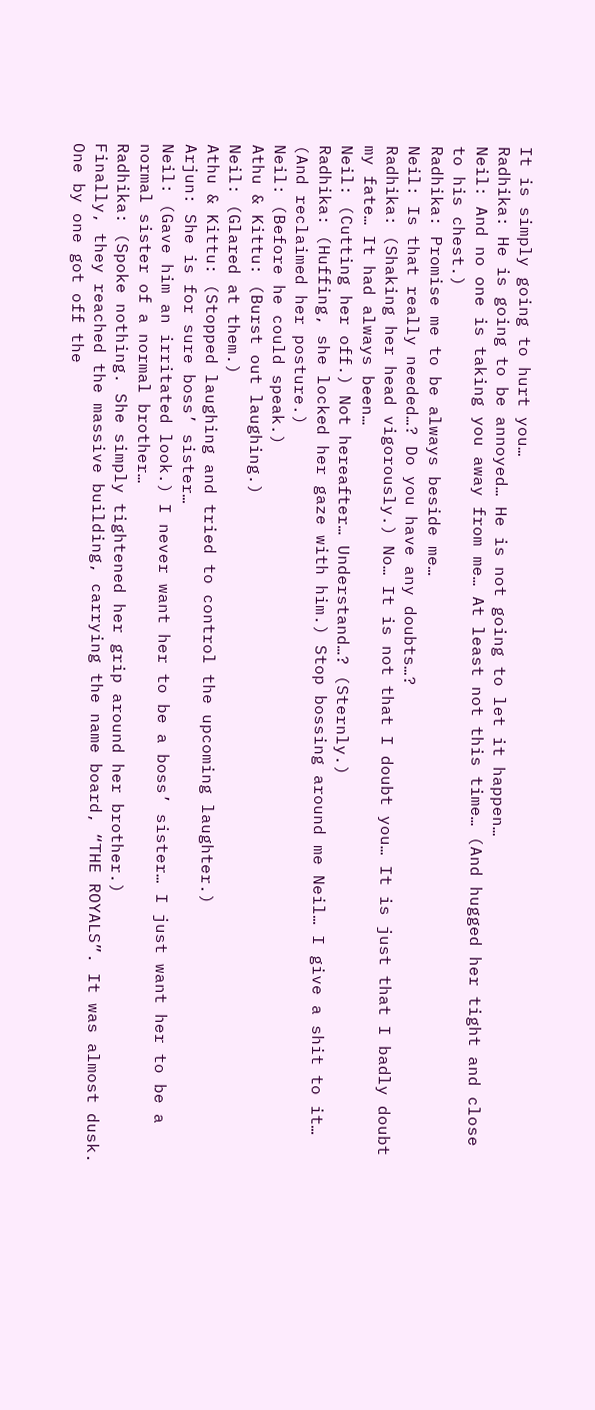It is simply going to hurt you…
Radhika: He is going to be annoyed… He is not going to let it happen…
Neil: And no one is taking you away from me… At least not this time… (And hugged her tight and close to his chest.)
Radhika: Promise me to be always beside me…
Neil: Is that really needed…? Do you have any doubts…?
Radhika: (Shaking her head vigorously.) No… It is not that I doubt you… It is just that I badly doubt my fate… It had always been…
Neil: (Cutting her off.) Not hereafter… Understand…? (Sternly.)
Radhika: (Huffing, she locked her gaze with him.) Stop bossing around me Neil… I give a shit to it… (And reclaimed her posture.)
Neil: (Before he could speak.)
Athu & Kittu: (Burst out laughing.)
Neil: (Glared at them.)
Athu & Kittu: (Stopped laughing and tried to control the upcoming laughter.)
Arjun: She is for sure boss’ sister…
Neil: (Gave him an irritated look.) I never want her to be a boss’ sister… I just want her to be a normal sister of a normal brother…
Radhika: (Spoke nothing. She simply tightened her grip around her brother.)
Finally, they reached the massive building, carrying the name board, “THE ROYALS”. It was almost dusk. One by one got off the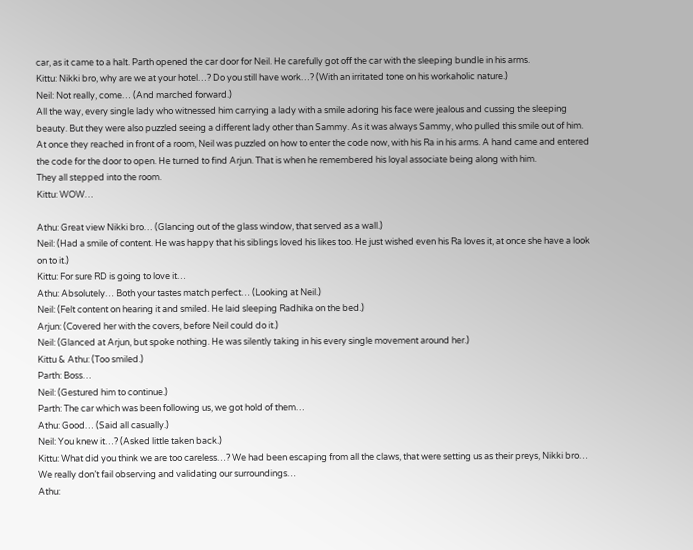car, as it came to a halt. Parth opened the car door for Neil. He carefully got off the car with the sleeping bundle in his arms.
Kittu: Nikki bro, why are we at your hotel…? Do you still have work…? (With an irritated tone on his workaholic nature.)
Neil: Not really, come… (And marched forward.)
All the way, every single lady who witnessed him carrying a lady with a smile adoring his face were jealous and cussing the sleeping beauty. But they were also puzzled seeing a different lady other than Sammy. As it was always Sammy, who pulled this smile out of him.
At once they reached in front of a room, Neil was puzzled on how to enter the code now, with his Ra in his arms. A hand came and entered the code for the door to open. He turned to find Arjun. That is when he remembered his loyal associate being along with him.
They all stepped into the room.
Kittu: WOW…

Athu: Great view Nikki bro… (Glancing out of the glass window, that served as a wall.)
Neil: (Had a smile of content. He was happy that his siblings loved his likes too. He just wished even his Ra loves it, at once she have a look on to it.)
Kittu: For sure RD is going to love it…
Athu: Absolutely… Both your tastes match perfect… (Looking at Neil.)
Neil: (Felt content on hearing it and smiled. He laid sleeping Radhika on the bed.)
Arjun: (Covered her with the covers, before Neil could do it.)
Neil: (Glanced at Arjun, but spoke nothing. He was silently taking in his every single movement around her.)
Kittu & Athu: (Too smiled.)
Parth: Boss…
Neil: (Gestured him to continue.)
Parth: The car which was been following us, we got hold of them…
Athu: Good… (Said all casually.)
Neil: You knew it…? (Asked little taken back.)
Kittu: What did you think we are too careless…? We had been escaping from all the claws, that were setting us as their preys, Nikki bro… We really don’t fail observing and validating our surroundings…
Athu: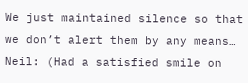We just maintained silence so that we don’t alert them by any means…
Neil: (Had a satisfied smile on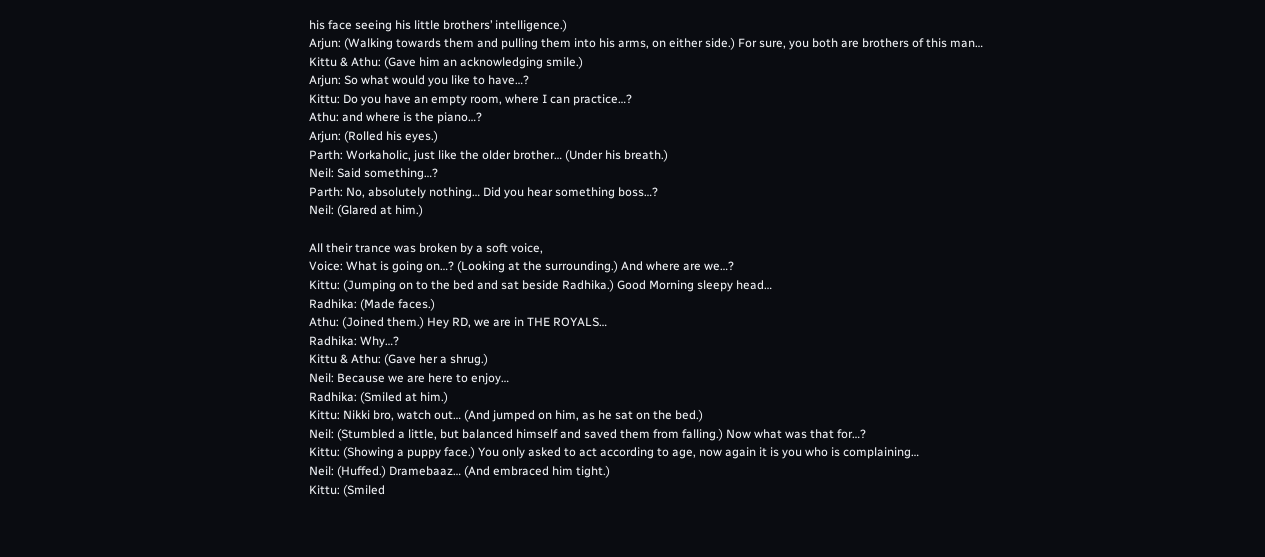his face seeing his little brothers’ intelligence.)
Arjun: (Walking towards them and pulling them into his arms, on either side.) For sure, you both are brothers of this man…
Kittu & Athu: (Gave him an acknowledging smile.)
Arjun: So what would you like to have…?
Kittu: Do you have an empty room, where I can practice…?
Athu: and where is the piano…?
Arjun: (Rolled his eyes.)
Parth: Workaholic, just like the older brother… (Under his breath.)
Neil: Said something…?
Parth: No, absolutely nothing… Did you hear something boss…?
Neil: (Glared at him.)

All their trance was broken by a soft voice,
Voice: What is going on…? (Looking at the surrounding.) And where are we…?
Kittu: (Jumping on to the bed and sat beside Radhika.) Good Morning sleepy head…
Radhika: (Made faces.)
Athu: (Joined them.) Hey RD, we are in THE ROYALS…
Radhika: Why…?
Kittu & Athu: (Gave her a shrug.)
Neil: Because we are here to enjoy…
Radhika: (Smiled at him.)
Kittu: Nikki bro, watch out… (And jumped on him, as he sat on the bed.)
Neil: (Stumbled a little, but balanced himself and saved them from falling.) Now what was that for…?
Kittu: (Showing a puppy face.) You only asked to act according to age, now again it is you who is complaining…
Neil: (Huffed.) Dramebaaz… (And embraced him tight.)
Kittu: (Smiled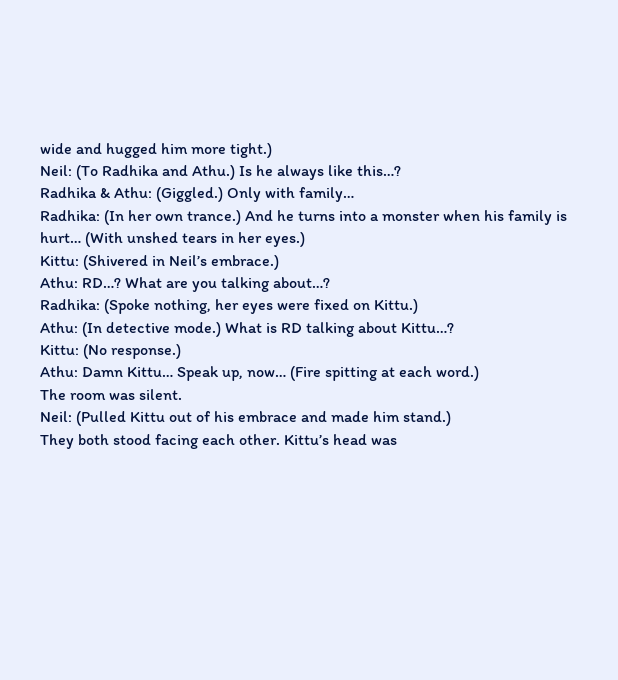wide and hugged him more tight.)
Neil: (To Radhika and Athu.) Is he always like this…?
Radhika & Athu: (Giggled.) Only with family…
Radhika: (In her own trance.) And he turns into a monster when his family is hurt… (With unshed tears in her eyes.)
Kittu: (Shivered in Neil’s embrace.)
Athu: RD…? What are you talking about…?
Radhika: (Spoke nothing, her eyes were fixed on Kittu.)
Athu: (In detective mode.) What is RD talking about Kittu…?
Kittu: (No response.)
Athu: Damn Kittu… Speak up, now… (Fire spitting at each word.)
The room was silent.
Neil: (Pulled Kittu out of his embrace and made him stand.)
They both stood facing each other. Kittu’s head was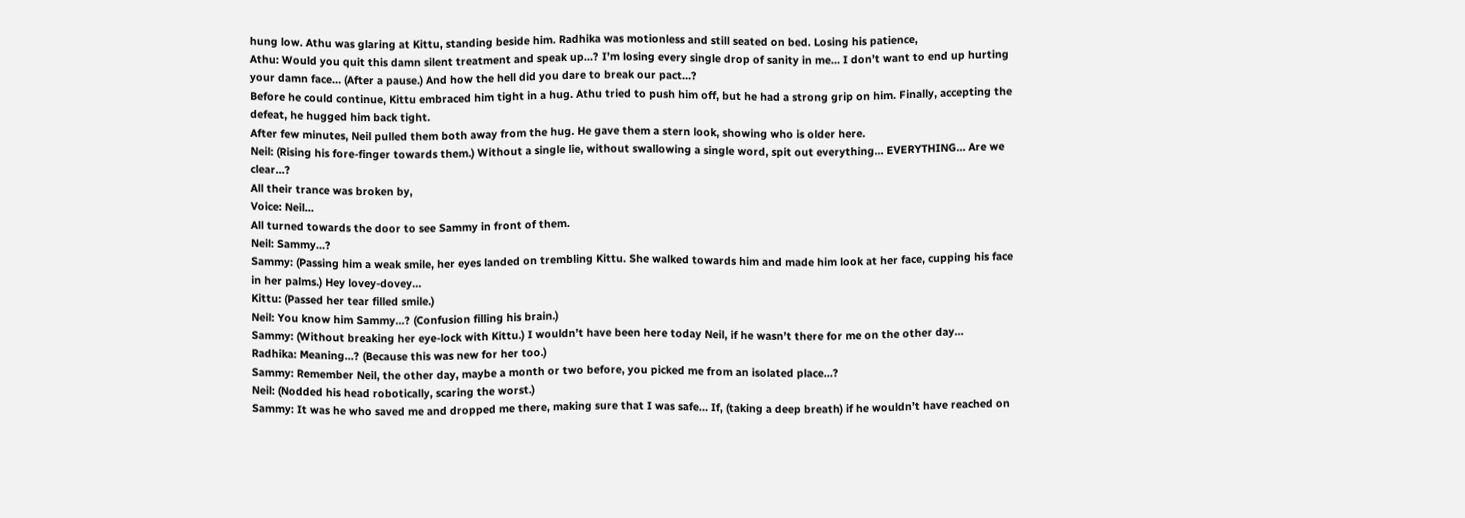hung low. Athu was glaring at Kittu, standing beside him. Radhika was motionless and still seated on bed. Losing his patience,
Athu: Would you quit this damn silent treatment and speak up…? I’m losing every single drop of sanity in me… I don’t want to end up hurting your damn face… (After a pause.) And how the hell did you dare to break our pact…?
Before he could continue, Kittu embraced him tight in a hug. Athu tried to push him off, but he had a strong grip on him. Finally, accepting the defeat, he hugged him back tight.
After few minutes, Neil pulled them both away from the hug. He gave them a stern look, showing who is older here.
Neil: (Rising his fore-finger towards them.) Without a single lie, without swallowing a single word, spit out everything… EVERYTHING… Are we clear…?
All their trance was broken by,
Voice: Neil…
All turned towards the door to see Sammy in front of them.
Neil: Sammy…?
Sammy: (Passing him a weak smile, her eyes landed on trembling Kittu. She walked towards him and made him look at her face, cupping his face in her palms.) Hey lovey-dovey…
Kittu: (Passed her tear filled smile.)
Neil: You know him Sammy…? (Confusion filling his brain.)
Sammy: (Without breaking her eye-lock with Kittu.) I wouldn’t have been here today Neil, if he wasn’t there for me on the other day…
Radhika: Meaning…? (Because this was new for her too.)
Sammy: Remember Neil, the other day, maybe a month or two before, you picked me from an isolated place…?
Neil: (Nodded his head robotically, scaring the worst.)
Sammy: It was he who saved me and dropped me there, making sure that I was safe… If, (taking a deep breath) if he wouldn’t have reached on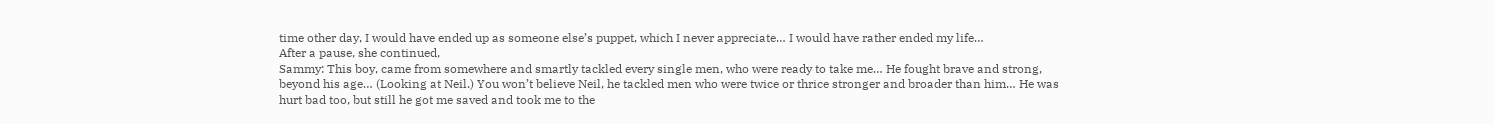time other day, I would have ended up as someone else’s puppet, which I never appreciate… I would have rather ended my life…
After a pause, she continued,
Sammy: This boy, came from somewhere and smartly tackled every single men, who were ready to take me… He fought brave and strong, beyond his age… (Looking at Neil.) You won’t believe Neil, he tackled men who were twice or thrice stronger and broader than him… He was hurt bad too, but still he got me saved and took me to the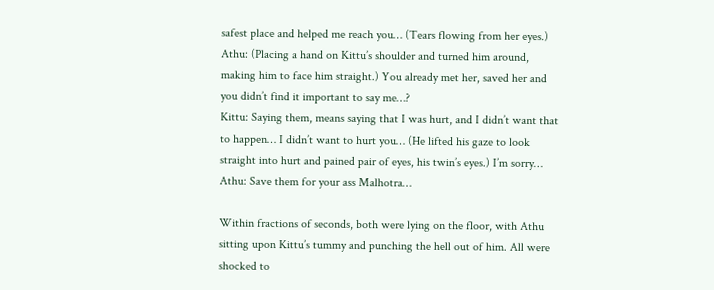safest place and helped me reach you… (Tears flowing from her eyes.)
Athu: (Placing a hand on Kittu’s shoulder and turned him around, making him to face him straight.) You already met her, saved her and you didn’t find it important to say me…?
Kittu: Saying them, means saying that I was hurt, and I didn’t want that to happen… I didn’t want to hurt you… (He lifted his gaze to look straight into hurt and pained pair of eyes, his twin’s eyes.) I’m sorry…
Athu: Save them for your ass Malhotra…

Within fractions of seconds, both were lying on the floor, with Athu sitting upon Kittu’s tummy and punching the hell out of him. All were shocked to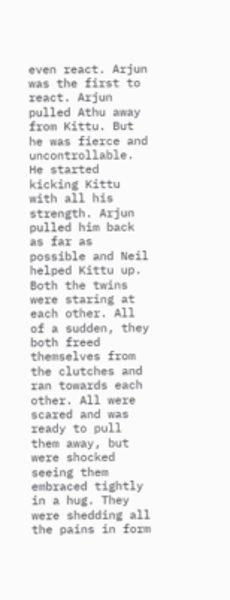even react. Arjun was the first to react. Arjun pulled Athu away from Kittu. But he was fierce and uncontrollable. He started kicking Kittu with all his strength. Arjun pulled him back as far as possible and Neil helped Kittu up.
Both the twins were staring at each other. All of a sudden, they both freed themselves from the clutches and ran towards each other. All were scared and was ready to pull them away, but were shocked seeing them embraced tightly in a hug. They were shedding all the pains in form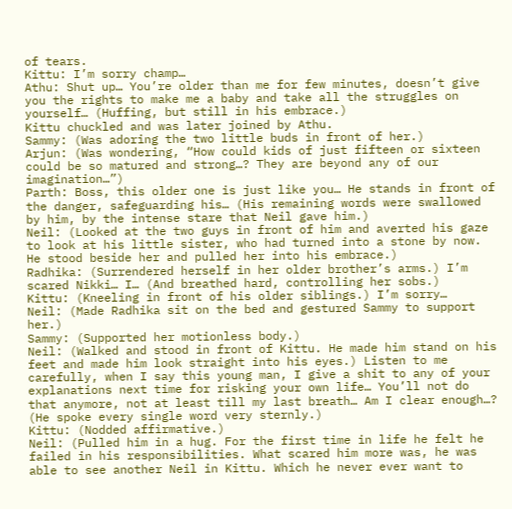of tears.
Kittu: I’m sorry champ…
Athu: Shut up… You’re older than me for few minutes, doesn’t give you the rights to make me a baby and take all the struggles on yourself… (Huffing, but still in his embrace.)
Kittu chuckled and was later joined by Athu.
Sammy: (Was adoring the two little buds in front of her.)
Arjun: (Was wondering, “How could kids of just fifteen or sixteen could be so matured and strong…? They are beyond any of our imagination…”)
Parth: Boss, this older one is just like you… He stands in front of the danger, safeguarding his… (His remaining words were swallowed by him, by the intense stare that Neil gave him.)
Neil: (Looked at the two guys in front of him and averted his gaze to look at his little sister, who had turned into a stone by now. He stood beside her and pulled her into his embrace.)
Radhika: (Surrendered herself in her older brother’s arms.) I’m scared Nikki… I… (And breathed hard, controlling her sobs.)
Kittu: (Kneeling in front of his older siblings.) I’m sorry…
Neil: (Made Radhika sit on the bed and gestured Sammy to support her.)
Sammy: (Supported her motionless body.)
Neil: (Walked and stood in front of Kittu. He made him stand on his feet and made him look straight into his eyes.) Listen to me carefully, when I say this young man, I give a shit to any of your explanations next time for risking your own life… You’ll not do that anymore, not at least till my last breath… Am I clear enough…? (He spoke every single word very sternly.)
Kittu: (Nodded affirmative.)
Neil: (Pulled him in a hug. For the first time in life he felt he failed in his responsibilities. What scared him more was, he was able to see another Neil in Kittu. Which he never ever want to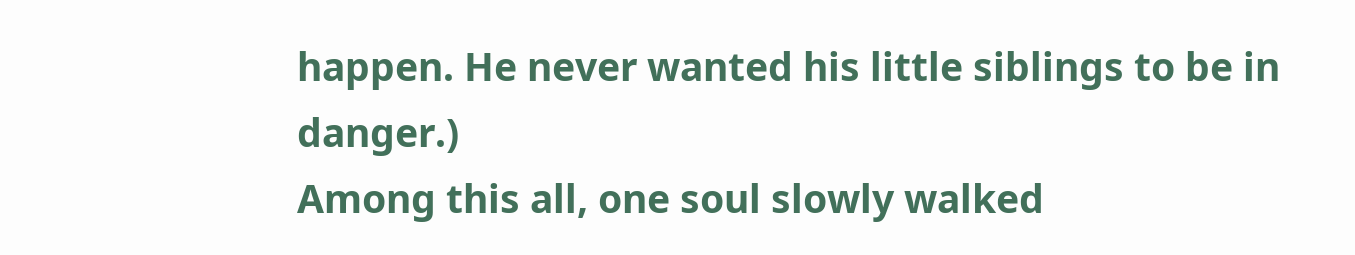happen. He never wanted his little siblings to be in danger.)
Among this all, one soul slowly walked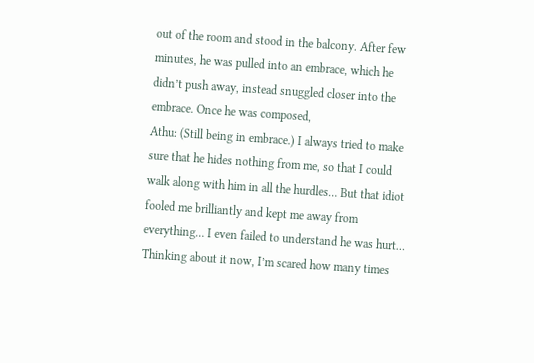out of the room and stood in the balcony. After few minutes, he was pulled into an embrace, which he didn’t push away, instead snuggled closer into the embrace. Once he was composed,
Athu: (Still being in embrace.) I always tried to make sure that he hides nothing from me, so that I could walk along with him in all the hurdles… But that idiot fooled me brilliantly and kept me away from everything… I even failed to understand he was hurt… Thinking about it now, I’m scared how many times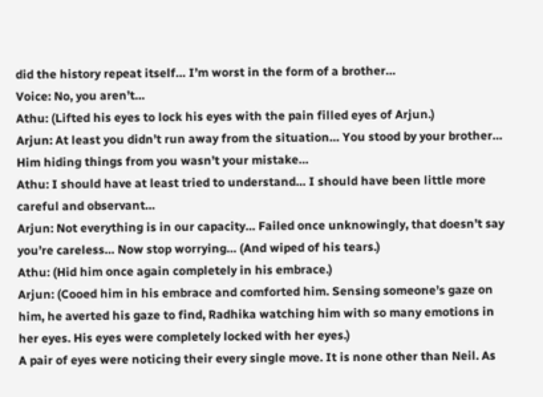did the history repeat itself… I’m worst in the form of a brother…
Voice: No, you aren’t…
Athu: (Lifted his eyes to lock his eyes with the pain filled eyes of Arjun.)
Arjun: At least you didn’t run away from the situation… You stood by your brother… Him hiding things from you wasn’t your mistake…
Athu: I should have at least tried to understand… I should have been little more careful and observant…
Arjun: Not everything is in our capacity… Failed once unknowingly, that doesn’t say you’re careless… Now stop worrying… (And wiped of his tears.)
Athu: (Hid him once again completely in his embrace.)
Arjun: (Cooed him in his embrace and comforted him. Sensing someone’s gaze on him, he averted his gaze to find, Radhika watching him with so many emotions in her eyes. His eyes were completely locked with her eyes.)
A pair of eyes were noticing their every single move. It is none other than Neil. As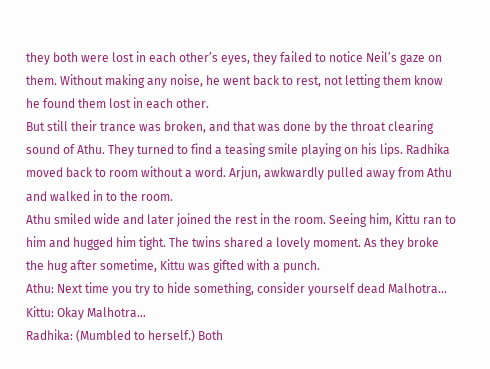they both were lost in each other’s eyes, they failed to notice Neil’s gaze on them. Without making any noise, he went back to rest, not letting them know he found them lost in each other.
But still their trance was broken, and that was done by the throat clearing sound of Athu. They turned to find a teasing smile playing on his lips. Radhika moved back to room without a word. Arjun, awkwardly pulled away from Athu and walked in to the room.
Athu smiled wide and later joined the rest in the room. Seeing him, Kittu ran to him and hugged him tight. The twins shared a lovely moment. As they broke the hug after sometime, Kittu was gifted with a punch.
Athu: Next time you try to hide something, consider yourself dead Malhotra…
Kittu: Okay Malhotra…
Radhika: (Mumbled to herself.) Both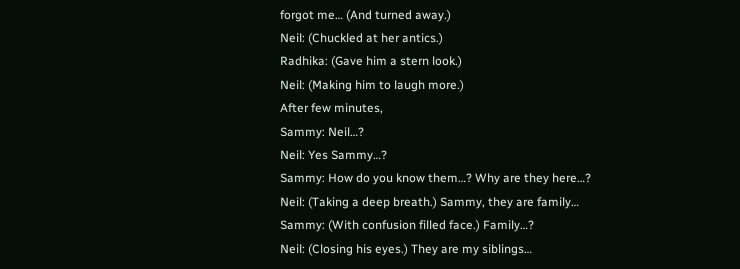forgot me… (And turned away.)
Neil: (Chuckled at her antics.)
Radhika: (Gave him a stern look.)
Neil: (Making him to laugh more.)
After few minutes,
Sammy: Neil…?
Neil: Yes Sammy…?
Sammy: How do you know them…? Why are they here…?
Neil: (Taking a deep breath.) Sammy, they are family…
Sammy: (With confusion filled face.) Family…?
Neil: (Closing his eyes.) They are my siblings…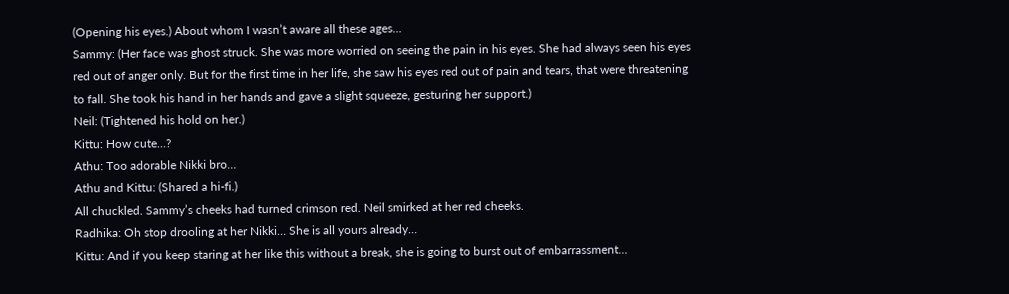(Opening his eyes.) About whom I wasn’t aware all these ages…
Sammy: (Her face was ghost struck. She was more worried on seeing the pain in his eyes. She had always seen his eyes red out of anger only. But for the first time in her life, she saw his eyes red out of pain and tears, that were threatening to fall. She took his hand in her hands and gave a slight squeeze, gesturing her support.)
Neil: (Tightened his hold on her.)
Kittu: How cute…?
Athu: Too adorable Nikki bro…
Athu and Kittu: (Shared a hi-fi.)
All chuckled. Sammy’s cheeks had turned crimson red. Neil smirked at her red cheeks.
Radhika: Oh stop drooling at her Nikki… She is all yours already…
Kittu: And if you keep staring at her like this without a break, she is going to burst out of embarrassment…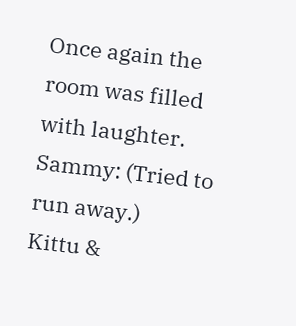Once again the room was filled with laughter.
Sammy: (Tried to run away.)
Kittu &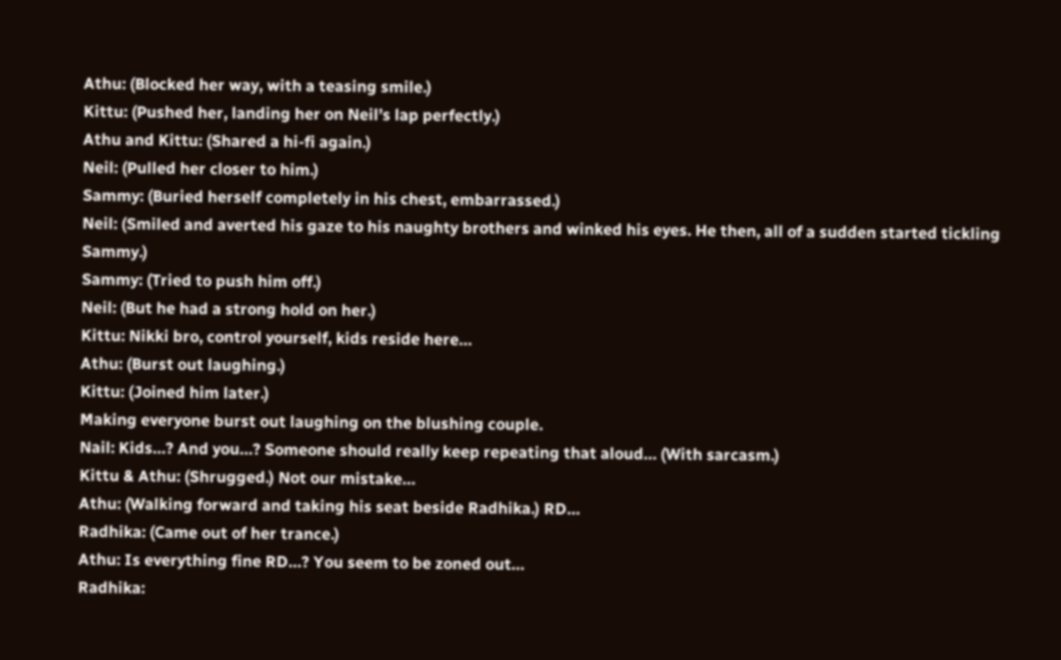Athu: (Blocked her way, with a teasing smile.)
Kittu: (Pushed her, landing her on Neil’s lap perfectly.)
Athu and Kittu: (Shared a hi-fi again.)
Neil: (Pulled her closer to him.)
Sammy: (Buried herself completely in his chest, embarrassed.)
Neil: (Smiled and averted his gaze to his naughty brothers and winked his eyes. He then, all of a sudden started tickling Sammy.)
Sammy: (Tried to push him off.)
Neil: (But he had a strong hold on her.)
Kittu: Nikki bro, control yourself, kids reside here…
Athu: (Burst out laughing.)
Kittu: (Joined him later.)
Making everyone burst out laughing on the blushing couple.
Nail: Kids…? And you…? Someone should really keep repeating that aloud… (With sarcasm.)
Kittu & Athu: (Shrugged.) Not our mistake…
Athu: (Walking forward and taking his seat beside Radhika.) RD…
Radhika: (Came out of her trance.)
Athu: Is everything fine RD…? You seem to be zoned out…
Radhika: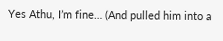Yes Athu, I’m fine… (And pulled him into a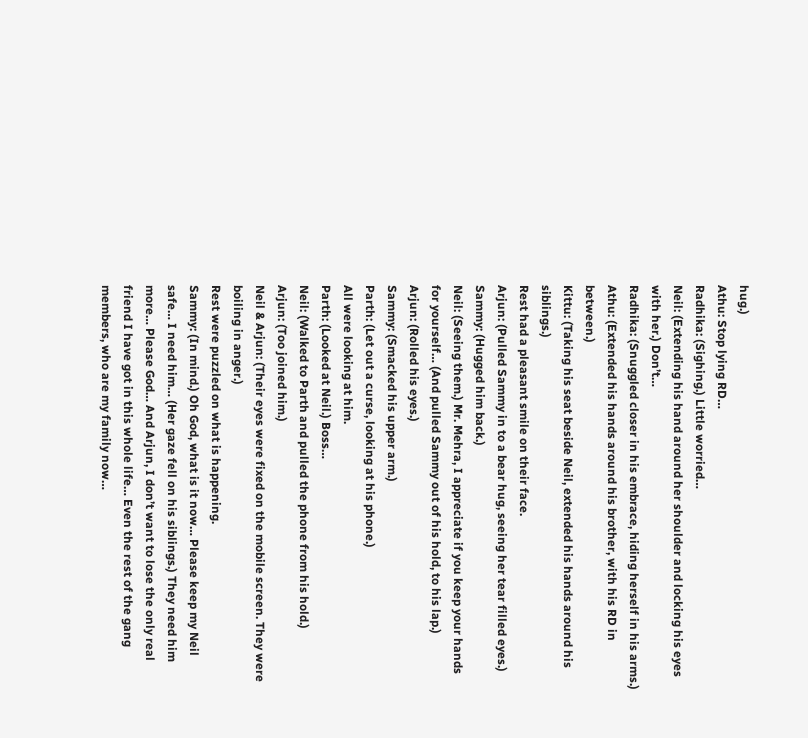hug.)
Athu: Stop lying RD…
Radhika: (Sighing.) Little worried…
Neil: (Extending his hand around her shoulder and locking his eyes with her.) Don’t…
Radhika: (Snuggled closer in his embrace, hiding herself in his arms.)
Athu: (Extended his hands around his brother, with his RD in between.)
Kittu: (Taking his seat beside Neil, extended his hands around his siblings.)
Rest had a pleasant smile on their face.
Arjun: (Pulled Sammy in to a bear hug, seeing her tear filled eyes.)
Sammy: (Hugged him back.)
Neil: (Seeing them.) Mr. Mehra, I appreciate if you keep your hands for yourself… (And pulled Sammy out of his hold, to his lap.)
Arjun: (Rolled his eyes.)
Sammy: (Smacked his upper arm.)
Parth: (Let out a curse, looking at his phone.)
All were looking at him.
Parth: (Looked at Neil.) Boss…
Neil: (Walked to Parth and pulled the phone from his hold.)
Arjun: (Too joined him.)
Neil & Arjun: (Their eyes were fixed on the mobile screen. They were boiling in anger.)
Rest were puzzled on what is happening.
Sammy: (In mind.) Oh God, what is it now… Please keep my Neil safe… I need him… (Her gaze fell on his siblings.) They need him more… Please God… And Arjun, I don’t want to lose the only real friend I have got in this whole life… Even the rest of the gang members, who are my family now…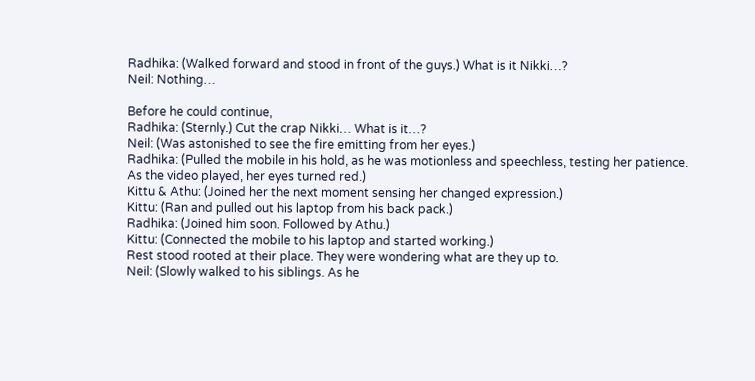Radhika: (Walked forward and stood in front of the guys.) What is it Nikki…?
Neil: Nothing…

Before he could continue,
Radhika: (Sternly.) Cut the crap Nikki… What is it…?
Neil: (Was astonished to see the fire emitting from her eyes.)
Radhika: (Pulled the mobile in his hold, as he was motionless and speechless, testing her patience. As the video played, her eyes turned red.)
Kittu & Athu: (Joined her the next moment sensing her changed expression.)
Kittu: (Ran and pulled out his laptop from his back pack.)
Radhika: (Joined him soon. Followed by Athu.)
Kittu: (Connected the mobile to his laptop and started working.)
Rest stood rooted at their place. They were wondering what are they up to.
Neil: (Slowly walked to his siblings. As he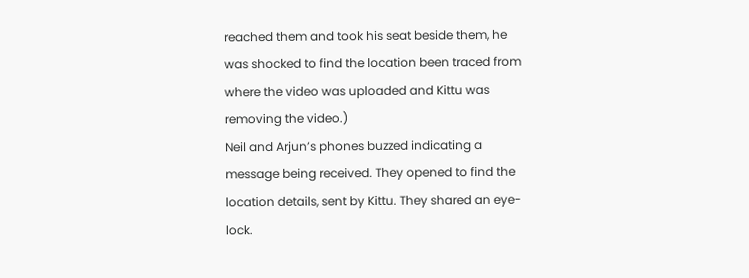reached them and took his seat beside them, he was shocked to find the location been traced from where the video was uploaded and Kittu was removing the video.)
Neil and Arjun’s phones buzzed indicating a message being received. They opened to find the location details, sent by Kittu. They shared an eye-lock.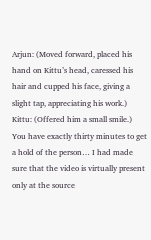Arjun: (Moved forward, placed his hand on Kittu’s head, caressed his hair and cupped his face, giving a slight tap, appreciating his work.)
Kittu: (Offered him a small smile.) You have exactly thirty minutes to get a hold of the person… I had made sure that the video is virtually present only at the source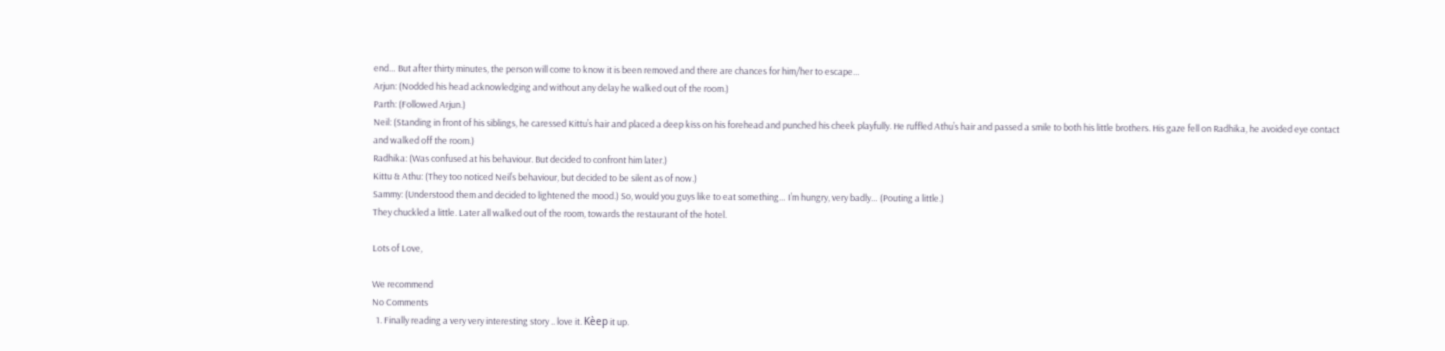end… But after thirty minutes, the person will come to know it is been removed and there are chances for him/her to escape…
Arjun: (Nodded his head acknowledging and without any delay he walked out of the room.)
Parth: (Followed Arjun.)
Neil: (Standing in front of his siblings, he caressed Kittu’s hair and placed a deep kiss on his forehead and punched his cheek playfully. He ruffled Athu’s hair and passed a smile to both his little brothers. His gaze fell on Radhika, he avoided eye contact and walked off the room.)
Radhika: (Was confused at his behaviour. But decided to confront him later.)
Kittu & Athu: (They too noticed Neil’s behaviour, but decided to be silent as of now.)
Sammy: (Understood them and decided to lightened the mood.) So, would you guys like to eat something… I’m hungry, very badly… (Pouting a little.)
They chuckled a little. Later all walked out of the room, towards the restaurant of the hotel.

Lots of Love,

We recommend
No Comments
  1. Finally reading a very very interesting story .. love it. Kèep it up.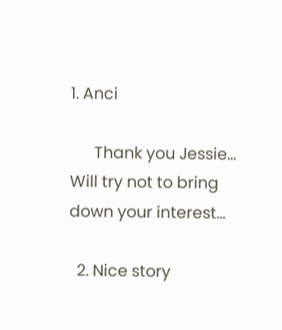1. Anci

      Thank you Jessie… Will try not to bring down your interest…

  2. Nice story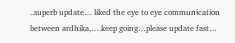..superb update… liked the eye to eye communication between ardhika,….keep going…please update fast…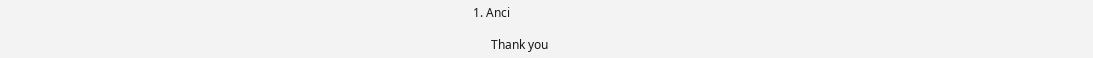1. Anci

      Thank you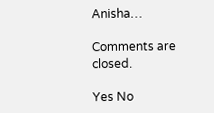Anisha…

Comments are closed.

Yes No